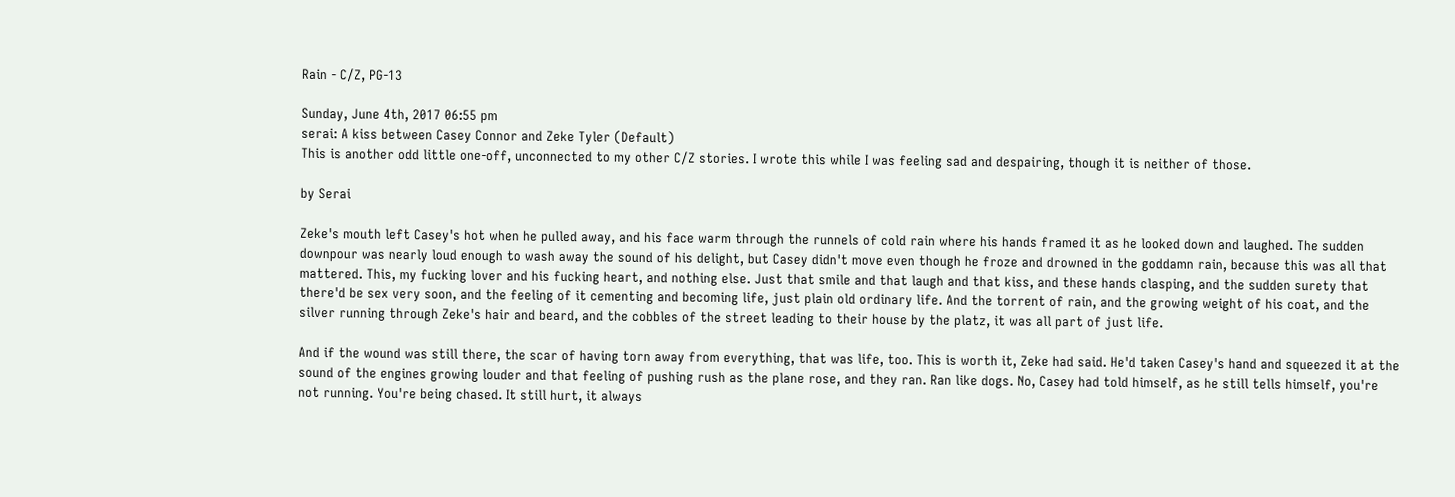Rain - C/Z, PG-13

Sunday, June 4th, 2017 06:55 pm
serai: A kiss between Casey Connor and Zeke Tyler (Default)
This is another odd little one-off, unconnected to my other C/Z stories. I wrote this while I was feeling sad and despairing, though it is neither of those.

by Serai

Zeke's mouth left Casey's hot when he pulled away, and his face warm through the runnels of cold rain where his hands framed it as he looked down and laughed. The sudden downpour was nearly loud enough to wash away the sound of his delight, but Casey didn't move even though he froze and drowned in the goddamn rain, because this was all that mattered. This, my fucking lover and his fucking heart, and nothing else. Just that smile and that laugh and that kiss, and these hands clasping, and the sudden surety that there'd be sex very soon, and the feeling of it cementing and becoming life, just plain old ordinary life. And the torrent of rain, and the growing weight of his coat, and the silver running through Zeke's hair and beard, and the cobbles of the street leading to their house by the platz, it was all part of just life.

And if the wound was still there, the scar of having torn away from everything, that was life, too. This is worth it, Zeke had said. He'd taken Casey's hand and squeezed it at the sound of the engines growing louder and that feeling of pushing rush as the plane rose, and they ran. Ran like dogs. No, Casey had told himself, as he still tells himself, you're not running. You're being chased. It still hurt, it always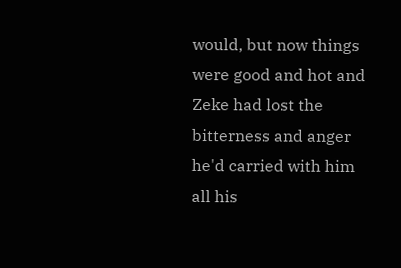would, but now things were good and hot and Zeke had lost the bitterness and anger he'd carried with him all his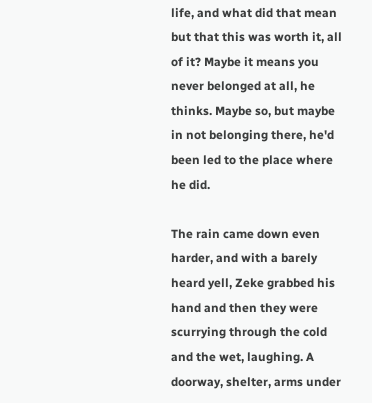life, and what did that mean but that this was worth it, all of it? Maybe it means you never belonged at all, he thinks. Maybe so, but maybe in not belonging there, he'd been led to the place where he did.

The rain came down even harder, and with a barely heard yell, Zeke grabbed his hand and then they were scurrying through the cold and the wet, laughing. A doorway, shelter, arms under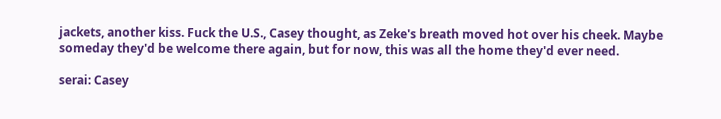jackets, another kiss. Fuck the U.S., Casey thought, as Zeke's breath moved hot over his cheek. Maybe someday they'd be welcome there again, but for now, this was all the home they'd ever need.

serai: Casey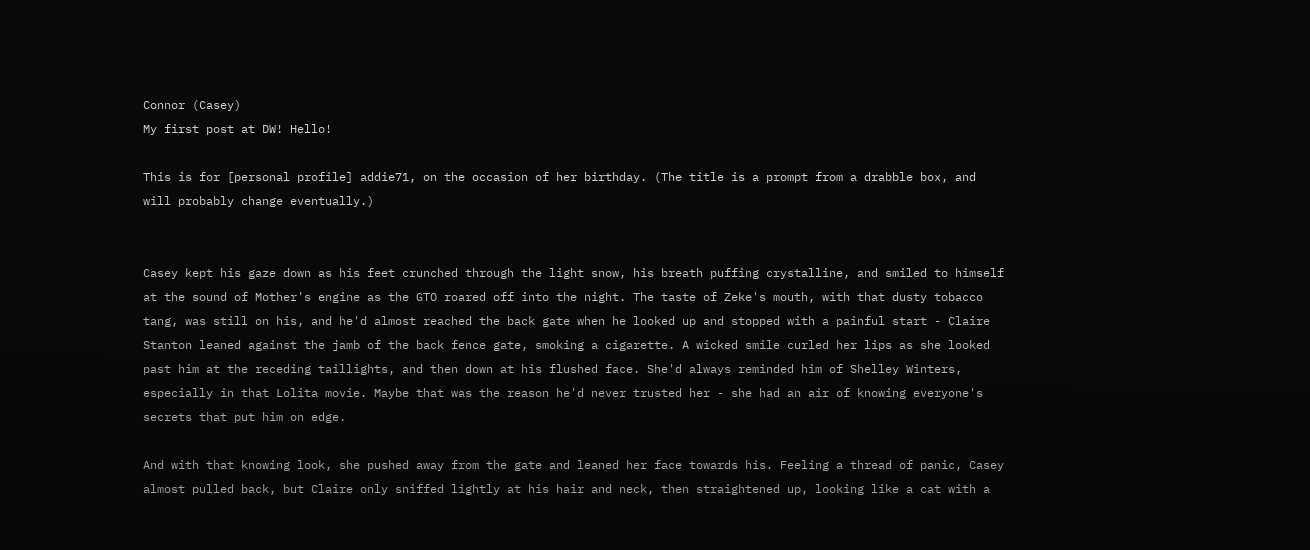Connor (Casey)
My first post at DW! Hello!

This is for [personal profile] addie71, on the occasion of her birthday. (The title is a prompt from a drabble box, and will probably change eventually.)


Casey kept his gaze down as his feet crunched through the light snow, his breath puffing crystalline, and smiled to himself at the sound of Mother's engine as the GTO roared off into the night. The taste of Zeke's mouth, with that dusty tobacco tang, was still on his, and he'd almost reached the back gate when he looked up and stopped with a painful start - Claire Stanton leaned against the jamb of the back fence gate, smoking a cigarette. A wicked smile curled her lips as she looked past him at the receding taillights, and then down at his flushed face. She'd always reminded him of Shelley Winters, especially in that Lolita movie. Maybe that was the reason he'd never trusted her - she had an air of knowing everyone's secrets that put him on edge.

And with that knowing look, she pushed away from the gate and leaned her face towards his. Feeling a thread of panic, Casey almost pulled back, but Claire only sniffed lightly at his hair and neck, then straightened up, looking like a cat with a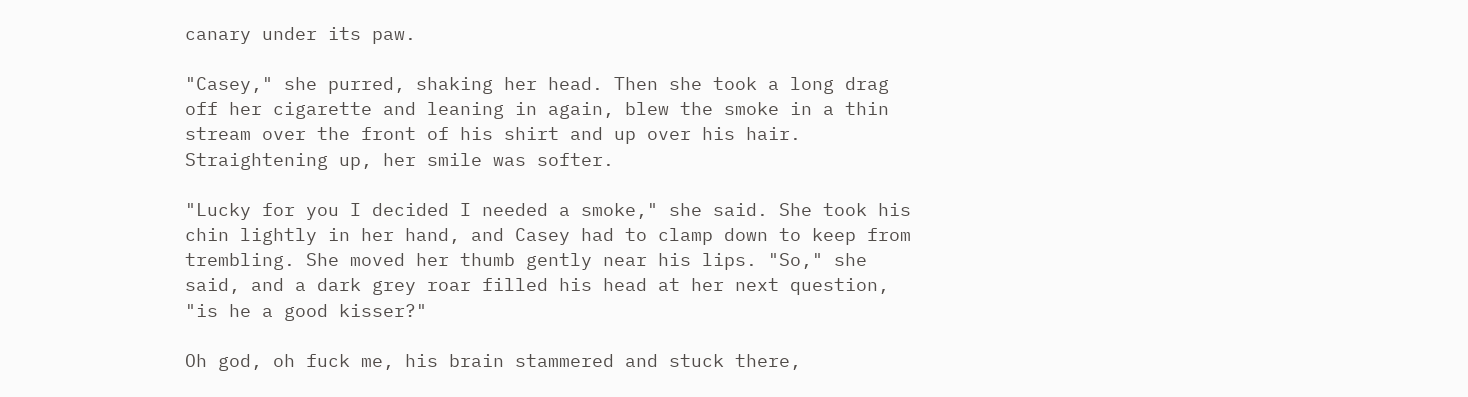canary under its paw.

"Casey," she purred, shaking her head. Then she took a long drag off her cigarette and leaning in again, blew the smoke in a thin stream over the front of his shirt and up over his hair. Straightening up, her smile was softer.

"Lucky for you I decided I needed a smoke," she said. She took his chin lightly in her hand, and Casey had to clamp down to keep from trembling. She moved her thumb gently near his lips. "So," she said, and a dark grey roar filled his head at her next question, "is he a good kisser?"

Oh god, oh fuck me, his brain stammered and stuck there,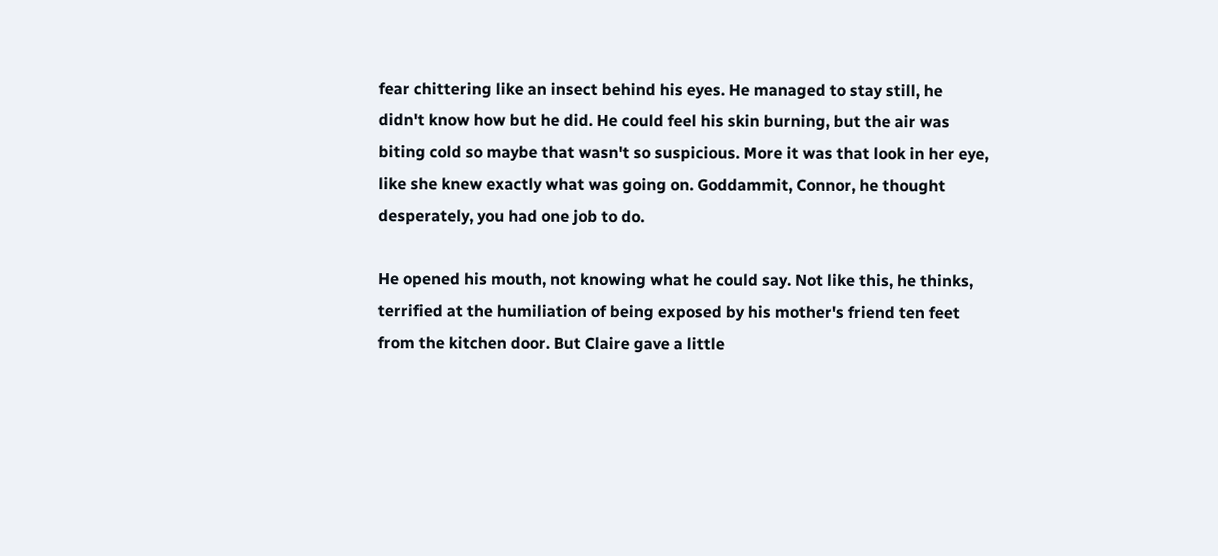fear chittering like an insect behind his eyes. He managed to stay still, he didn't know how but he did. He could feel his skin burning, but the air was biting cold so maybe that wasn't so suspicious. More it was that look in her eye, like she knew exactly what was going on. Goddammit, Connor, he thought desperately, you had one job to do.

He opened his mouth, not knowing what he could say. Not like this, he thinks, terrified at the humiliation of being exposed by his mother's friend ten feet from the kitchen door. But Claire gave a little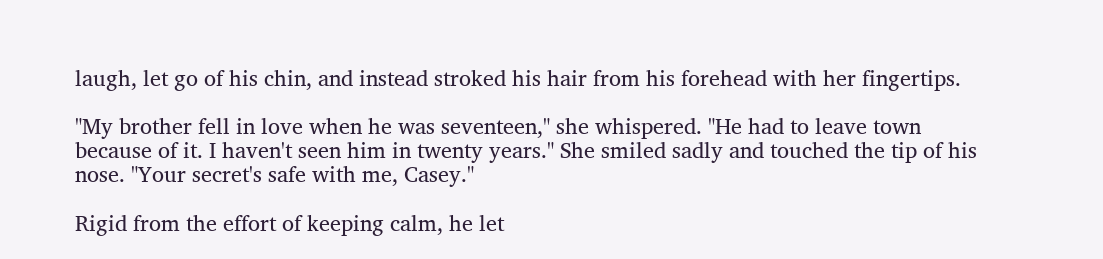laugh, let go of his chin, and instead stroked his hair from his forehead with her fingertips.

"My brother fell in love when he was seventeen," she whispered. "He had to leave town because of it. I haven't seen him in twenty years." She smiled sadly and touched the tip of his nose. "Your secret's safe with me, Casey."

Rigid from the effort of keeping calm, he let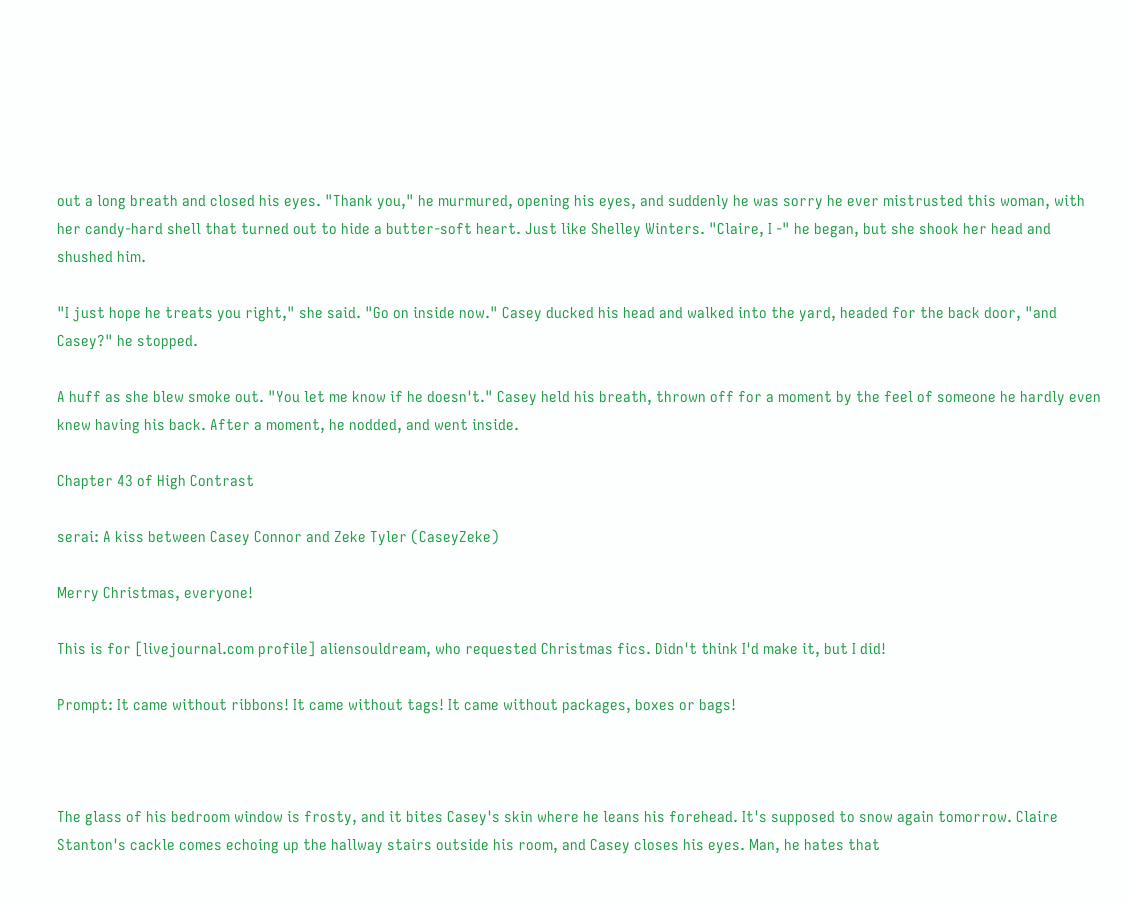out a long breath and closed his eyes. "Thank you," he murmured, opening his eyes, and suddenly he was sorry he ever mistrusted this woman, with her candy-hard shell that turned out to hide a butter-soft heart. Just like Shelley Winters. "Claire, I -" he began, but she shook her head and shushed him.

"I just hope he treats you right," she said. "Go on inside now." Casey ducked his head and walked into the yard, headed for the back door, "and Casey?" he stopped.

A huff as she blew smoke out. "You let me know if he doesn't." Casey held his breath, thrown off for a moment by the feel of someone he hardly even knew having his back. After a moment, he nodded, and went inside.

Chapter 43 of High Contrast

serai: A kiss between Casey Connor and Zeke Tyler (CaseyZeke)

Merry Christmas, everyone!

This is for [livejournal.com profile] aliensouldream, who requested Christmas fics. Didn't think I'd make it, but I did!

Prompt: It came without ribbons! It came without tags! It came without packages, boxes or bags!



The glass of his bedroom window is frosty, and it bites Casey's skin where he leans his forehead. It's supposed to snow again tomorrow. Claire Stanton's cackle comes echoing up the hallway stairs outside his room, and Casey closes his eyes. Man, he hates that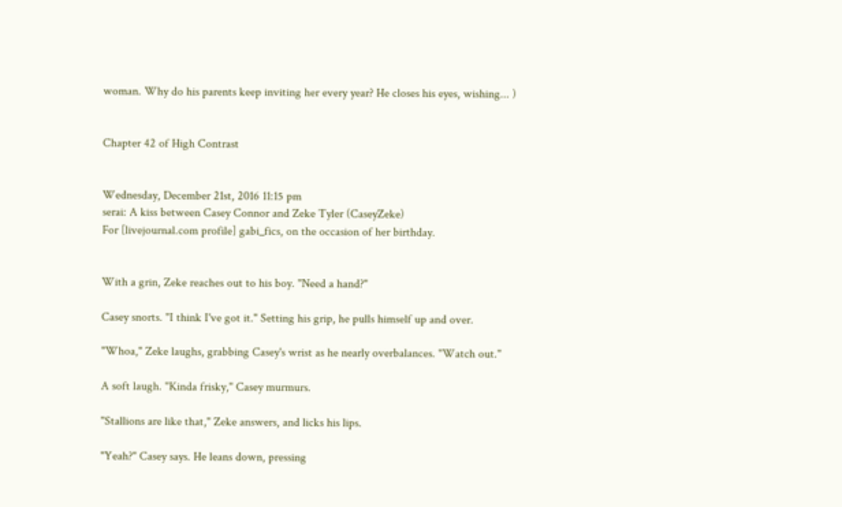woman. Why do his parents keep inviting her every year? He closes his eyes, wishing... )


Chapter 42 of High Contrast


Wednesday, December 21st, 2016 11:15 pm
serai: A kiss between Casey Connor and Zeke Tyler (CaseyZeke)
For [livejournal.com profile] gabi_fics, on the occasion of her birthday.


With a grin, Zeke reaches out to his boy. "Need a hand?"

Casey snorts. "I think I've got it." Setting his grip, he pulls himself up and over.

"Whoa," Zeke laughs, grabbing Casey's wrist as he nearly overbalances. "Watch out."

A soft laugh. "Kinda frisky," Casey murmurs.

"Stallions are like that," Zeke answers, and licks his lips.

"Yeah?" Casey says. He leans down, pressing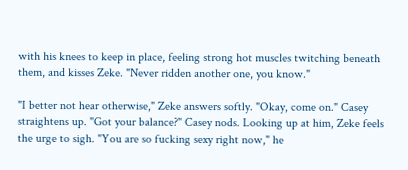with his knees to keep in place, feeling strong hot muscles twitching beneath them, and kisses Zeke. "Never ridden another one, you know."

"I better not hear otherwise," Zeke answers softly. "Okay, come on." Casey straightens up. "Got your balance?" Casey nods. Looking up at him, Zeke feels the urge to sigh. "You are so fucking sexy right now," he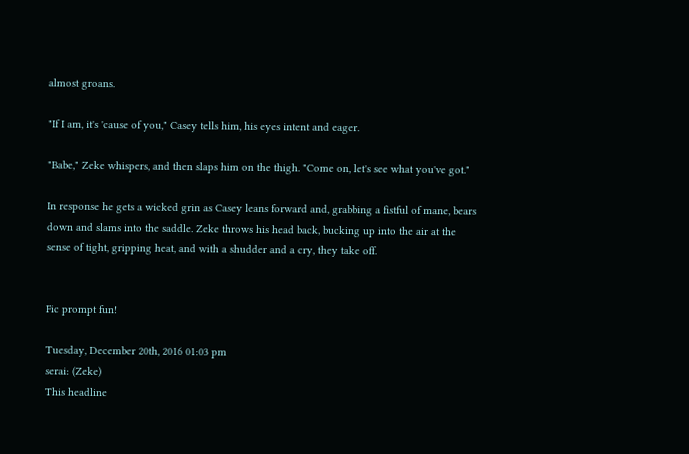almost groans.

"If I am, it's 'cause of you," Casey tells him, his eyes intent and eager.

"Babe," Zeke whispers, and then slaps him on the thigh. "Come on, let's see what you've got."

In response he gets a wicked grin as Casey leans forward and, grabbing a fistful of mane, bears down and slams into the saddle. Zeke throws his head back, bucking up into the air at the sense of tight, gripping heat, and with a shudder and a cry, they take off.


Fic prompt fun!

Tuesday, December 20th, 2016 01:03 pm
serai: (Zeke)
This headline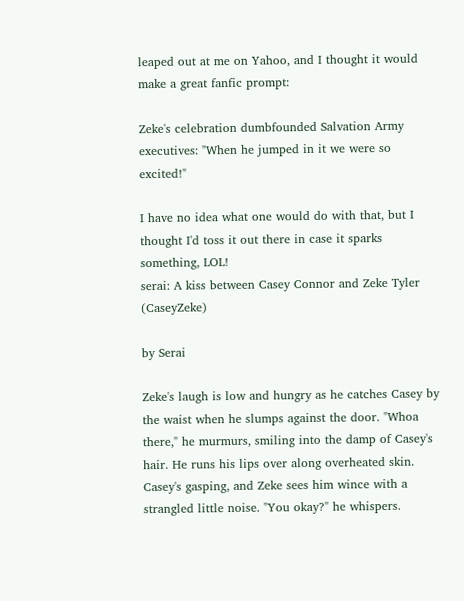leaped out at me on Yahoo, and I thought it would make a great fanfic prompt:

Zeke's celebration dumbfounded Salvation Army executives: "When he jumped in it we were so excited!"

I have no idea what one would do with that, but I thought I'd toss it out there in case it sparks something, LOL!
serai: A kiss between Casey Connor and Zeke Tyler (CaseyZeke)

by Serai

Zeke's laugh is low and hungry as he catches Casey by the waist when he slumps against the door. "Whoa there," he murmurs, smiling into the damp of Casey's hair. He runs his lips over along overheated skin. Casey's gasping, and Zeke sees him wince with a strangled little noise. "You okay?" he whispers.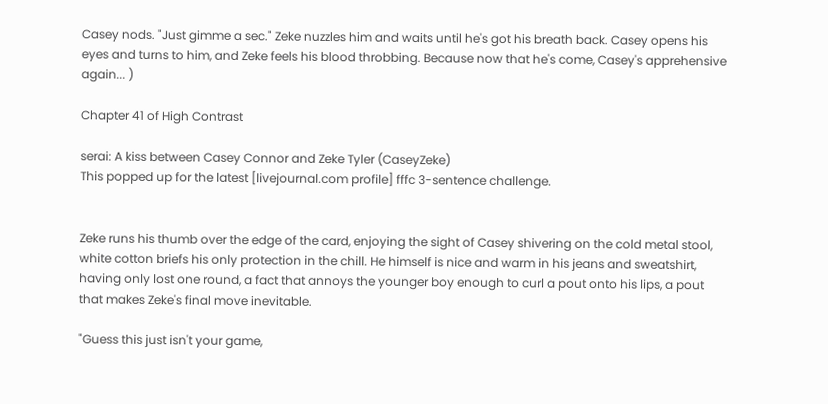Casey nods. "Just gimme a sec." Zeke nuzzles him and waits until he's got his breath back. Casey opens his eyes and turns to him, and Zeke feels his blood throbbing. Because now that he's come, Casey's apprehensive again... )

Chapter 41 of High Contrast

serai: A kiss between Casey Connor and Zeke Tyler (CaseyZeke)
This popped up for the latest [livejournal.com profile] fffc 3-sentence challenge.


Zeke runs his thumb over the edge of the card, enjoying the sight of Casey shivering on the cold metal stool, white cotton briefs his only protection in the chill. He himself is nice and warm in his jeans and sweatshirt, having only lost one round, a fact that annoys the younger boy enough to curl a pout onto his lips, a pout that makes Zeke's final move inevitable.

"Guess this just isn't your game,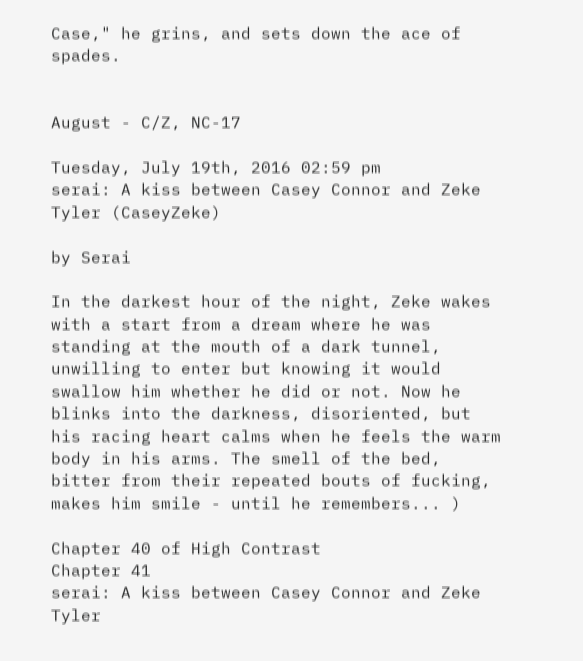Case," he grins, and sets down the ace of spades.


August - C/Z, NC-17

Tuesday, July 19th, 2016 02:59 pm
serai: A kiss between Casey Connor and Zeke Tyler (CaseyZeke)

by Serai

In the darkest hour of the night, Zeke wakes with a start from a dream where he was standing at the mouth of a dark tunnel, unwilling to enter but knowing it would swallow him whether he did or not. Now he blinks into the darkness, disoriented, but his racing heart calms when he feels the warm body in his arms. The smell of the bed, bitter from their repeated bouts of fucking, makes him smile - until he remembers... )

Chapter 40 of High Contrast
Chapter 41
serai: A kiss between Casey Connor and Zeke Tyler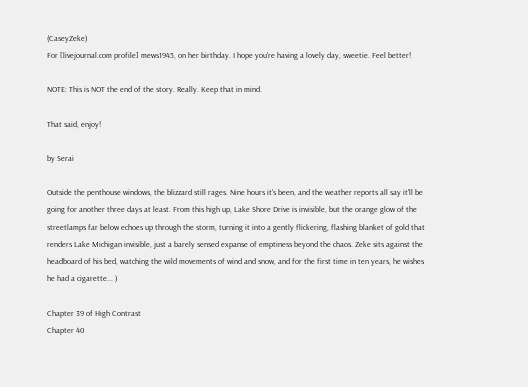(CaseyZeke)
For [livejournal.com profile] mews1945, on her birthday. I hope you're having a lovely day, sweetie. Feel better!

NOTE: This is NOT the end of the story. Really. Keep that in mind.

That said, enjoy!

by Serai

Outside the penthouse windows, the blizzard still rages. Nine hours it's been, and the weather reports all say it'll be going for another three days at least. From this high up, Lake Shore Drive is invisible, but the orange glow of the streetlamps far below echoes up through the storm, turning it into a gently flickering, flashing blanket of gold that renders Lake Michigan invisible, just a barely sensed expanse of emptiness beyond the chaos. Zeke sits against the headboard of his bed, watching the wild movements of wind and snow, and for the first time in ten years, he wishes he had a cigarette... )

Chapter 39 of High Contrast
Chapter 40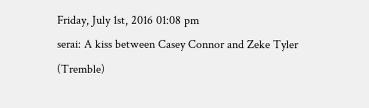Friday, July 1st, 2016 01:08 pm
serai: A kiss between Casey Connor and Zeke Tyler (Tremble)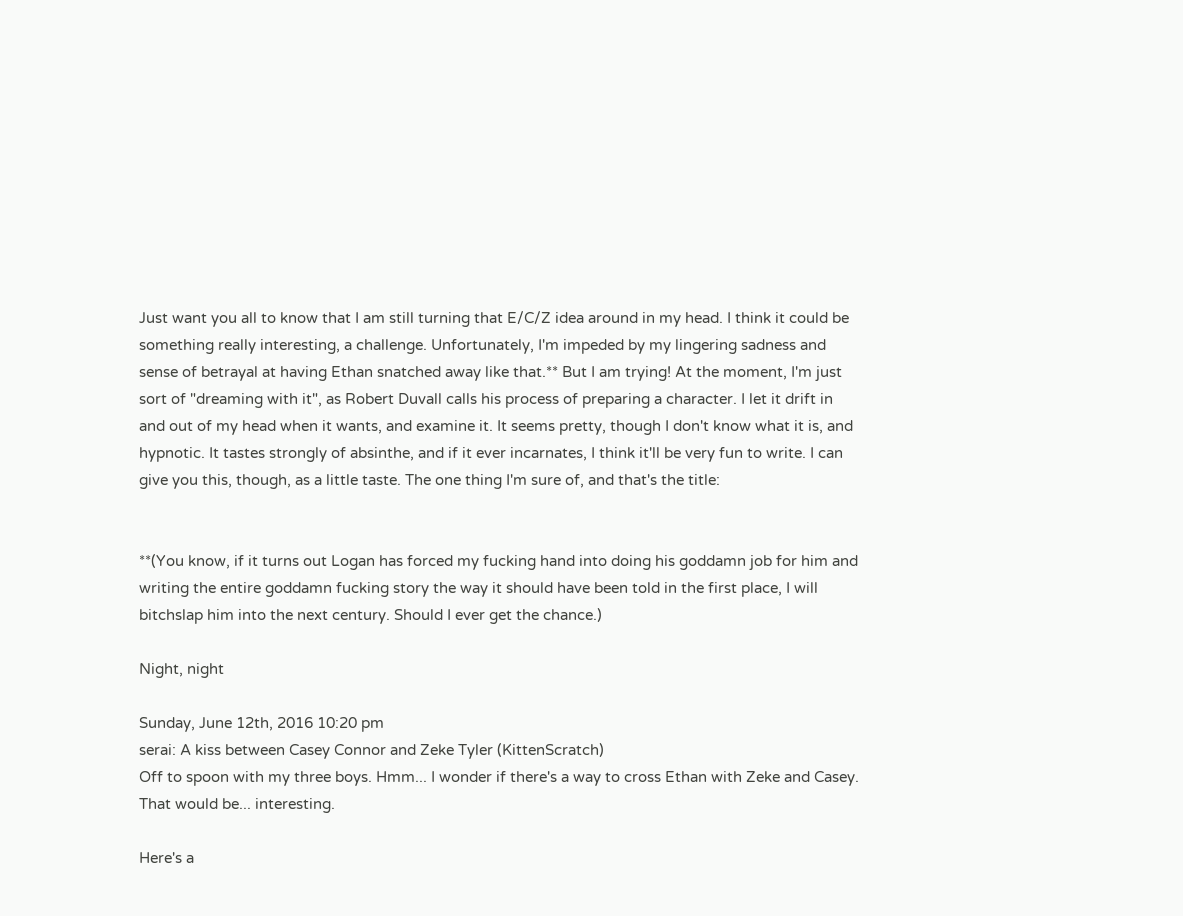Just want you all to know that I am still turning that E/C/Z idea around in my head. I think it could be something really interesting, a challenge. Unfortunately, I'm impeded by my lingering sadness and sense of betrayal at having Ethan snatched away like that.** But I am trying! At the moment, I'm just sort of "dreaming with it", as Robert Duvall calls his process of preparing a character. I let it drift in and out of my head when it wants, and examine it. It seems pretty, though I don't know what it is, and hypnotic. It tastes strongly of absinthe, and if it ever incarnates, I think it'll be very fun to write. I can give you this, though, as a little taste. The one thing I'm sure of, and that's the title:


**(You know, if it turns out Logan has forced my fucking hand into doing his goddamn job for him and writing the entire goddamn fucking story the way it should have been told in the first place, I will bitchslap him into the next century. Should I ever get the chance.)

Night, night

Sunday, June 12th, 2016 10:20 pm
serai: A kiss between Casey Connor and Zeke Tyler (KittenScratch)
Off to spoon with my three boys. Hmm... I wonder if there's a way to cross Ethan with Zeke and Casey. That would be... interesting.

Here's a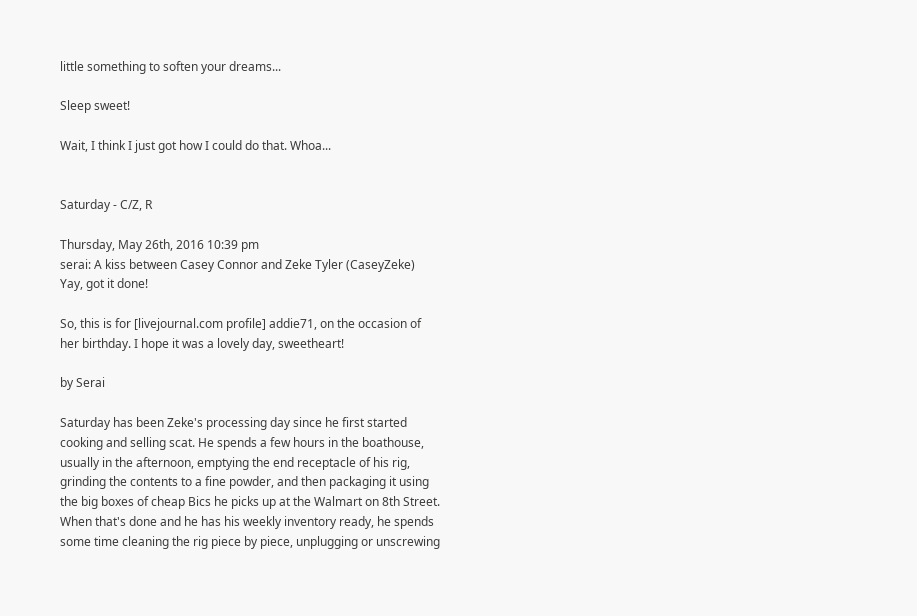little something to soften your dreams...

Sleep sweet!

Wait, I think I just got how I could do that. Whoa...


Saturday - C/Z, R

Thursday, May 26th, 2016 10:39 pm
serai: A kiss between Casey Connor and Zeke Tyler (CaseyZeke)
Yay, got it done!

So, this is for [livejournal.com profile] addie71, on the occasion of her birthday. I hope it was a lovely day, sweetheart!

by Serai

Saturday has been Zeke's processing day since he first started cooking and selling scat. He spends a few hours in the boathouse, usually in the afternoon, emptying the end receptacle of his rig, grinding the contents to a fine powder, and then packaging it using the big boxes of cheap Bics he picks up at the Walmart on 8th Street. When that's done and he has his weekly inventory ready, he spends some time cleaning the rig piece by piece, unplugging or unscrewing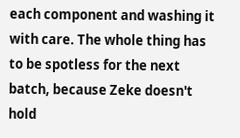each component and washing it with care. The whole thing has to be spotless for the next batch, because Zeke doesn't hold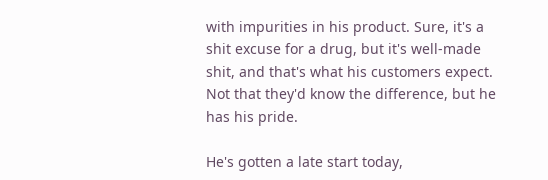with impurities in his product. Sure, it's a shit excuse for a drug, but it's well-made shit, and that's what his customers expect. Not that they'd know the difference, but he has his pride.

He's gotten a late start today,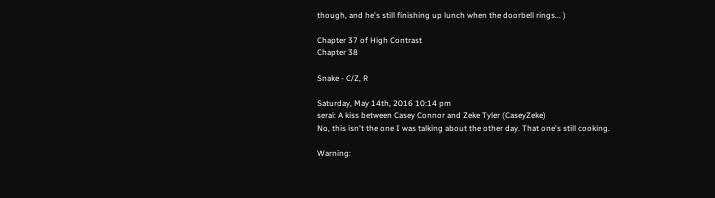though, and he's still finishing up lunch when the doorbell rings... )

Chapter 37 of High Contrast
Chapter 38

Snake - C/Z, R

Saturday, May 14th, 2016 10:14 pm
serai: A kiss between Casey Connor and Zeke Tyler (CaseyZeke)
No, this isn't the one I was talking about the other day. That one's still cooking.

Warning: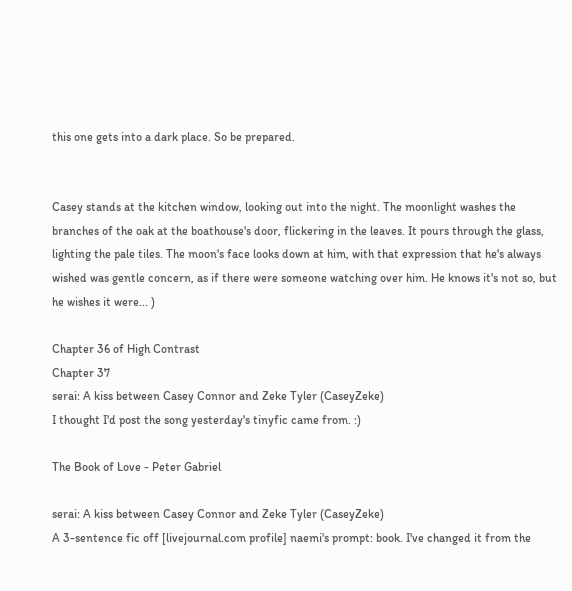this one gets into a dark place. So be prepared.


Casey stands at the kitchen window, looking out into the night. The moonlight washes the branches of the oak at the boathouse's door, flickering in the leaves. It pours through the glass, lighting the pale tiles. The moon's face looks down at him, with that expression that he's always wished was gentle concern, as if there were someone watching over him. He knows it's not so, but he wishes it were... )

Chapter 36 of High Contrast
Chapter 37
serai: A kiss between Casey Connor and Zeke Tyler (CaseyZeke)
I thought I'd post the song yesterday's tinyfic came from. :)

The Book of Love - Peter Gabriel

serai: A kiss between Casey Connor and Zeke Tyler (CaseyZeke)
A 3-sentence fic off [livejournal.com profile] naemi's prompt: book. I've changed it from the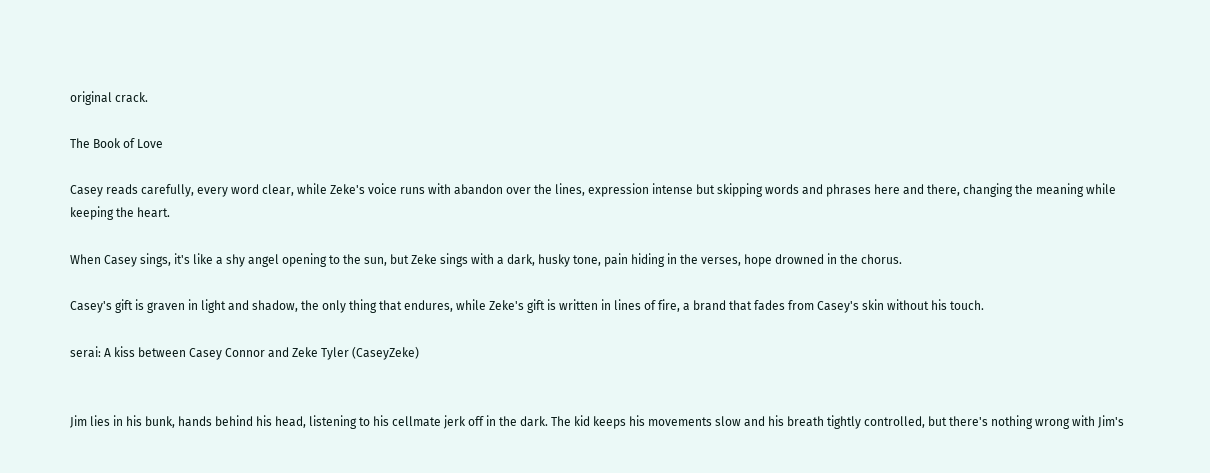original crack.

The Book of Love

Casey reads carefully, every word clear, while Zeke's voice runs with abandon over the lines, expression intense but skipping words and phrases here and there, changing the meaning while keeping the heart.

When Casey sings, it's like a shy angel opening to the sun, but Zeke sings with a dark, husky tone, pain hiding in the verses, hope drowned in the chorus.

Casey's gift is graven in light and shadow, the only thing that endures, while Zeke's gift is written in lines of fire, a brand that fades from Casey's skin without his touch.

serai: A kiss between Casey Connor and Zeke Tyler (CaseyZeke)


Jim lies in his bunk, hands behind his head, listening to his cellmate jerk off in the dark. The kid keeps his movements slow and his breath tightly controlled, but there's nothing wrong with Jim's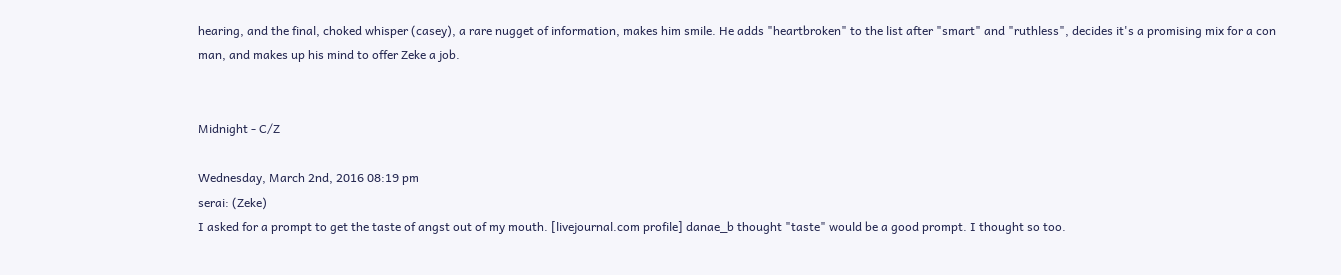hearing, and the final, choked whisper (casey), a rare nugget of information, makes him smile. He adds "heartbroken" to the list after "smart" and "ruthless", decides it's a promising mix for a con man, and makes up his mind to offer Zeke a job.


Midnight - C/Z

Wednesday, March 2nd, 2016 08:19 pm
serai: (Zeke)
I asked for a prompt to get the taste of angst out of my mouth. [livejournal.com profile] danae_b thought "taste" would be a good prompt. I thought so too.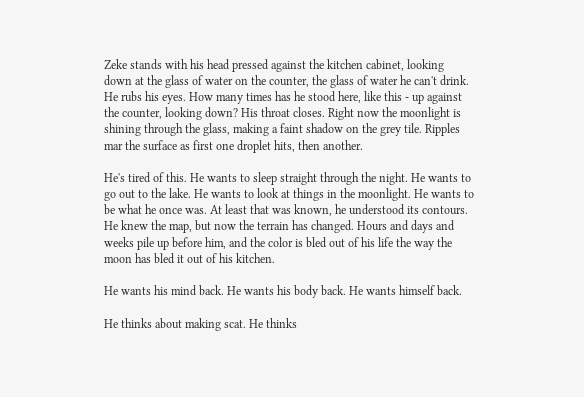Zeke stands with his head pressed against the kitchen cabinet, looking down at the glass of water on the counter, the glass of water he can't drink. He rubs his eyes. How many times has he stood here, like this - up against the counter, looking down? His throat closes. Right now the moonlight is shining through the glass, making a faint shadow on the grey tile. Ripples mar the surface as first one droplet hits, then another.

He's tired of this. He wants to sleep straight through the night. He wants to go out to the lake. He wants to look at things in the moonlight. He wants to be what he once was. At least that was known, he understood its contours. He knew the map, but now the terrain has changed. Hours and days and weeks pile up before him, and the color is bled out of his life the way the moon has bled it out of his kitchen.

He wants his mind back. He wants his body back. He wants himself back.

He thinks about making scat. He thinks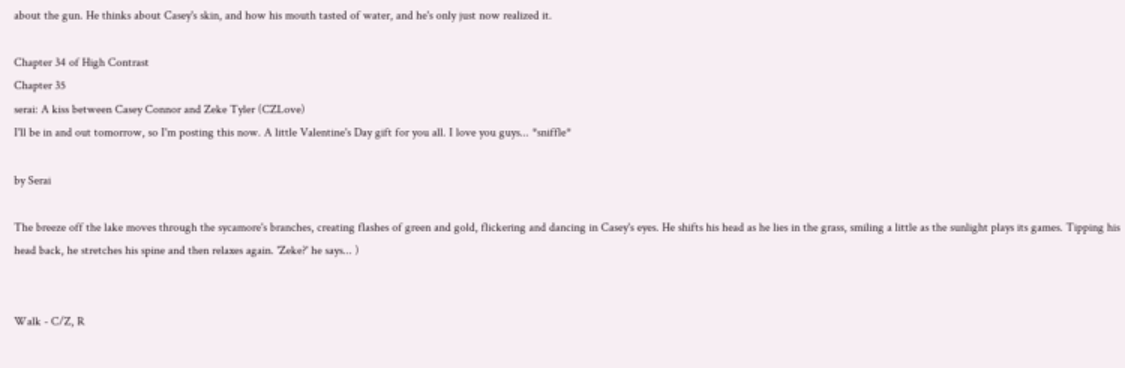about the gun. He thinks about Casey's skin, and how his mouth tasted of water, and he's only just now realized it.

Chapter 34 of High Contrast
Chapter 35
serai: A kiss between Casey Connor and Zeke Tyler (CZLove)
I'll be in and out tomorrow, so I'm posting this now. A little Valentine's Day gift for you all. I love you guys... *sniffle*

by Serai

The breeze off the lake moves through the sycamore's branches, creating flashes of green and gold, flickering and dancing in Casey's eyes. He shifts his head as he lies in the grass, smiling a little as the sunlight plays its games. Tipping his head back, he stretches his spine and then relaxes again. 'Zeke?' he says... )


Walk - C/Z, R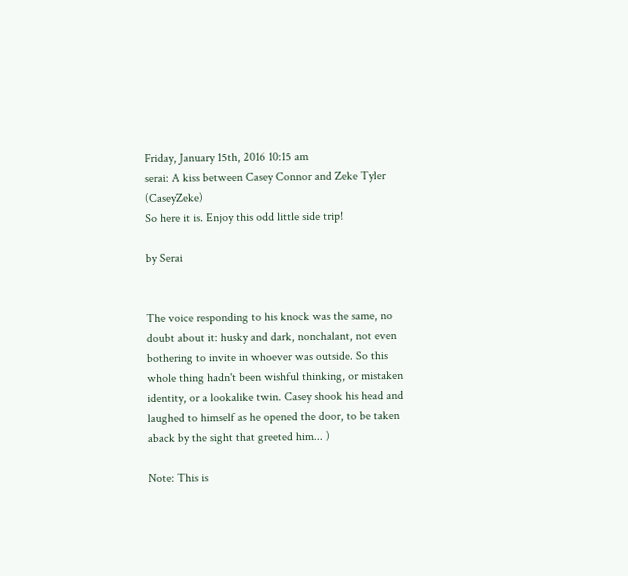Friday, January 15th, 2016 10:15 am
serai: A kiss between Casey Connor and Zeke Tyler (CaseyZeke)
So here it is. Enjoy this odd little side trip!

by Serai


The voice responding to his knock was the same, no doubt about it: husky and dark, nonchalant, not even bothering to invite in whoever was outside. So this whole thing hadn't been wishful thinking, or mistaken identity, or a lookalike twin. Casey shook his head and laughed to himself as he opened the door, to be taken aback by the sight that greeted him... )

Note: This is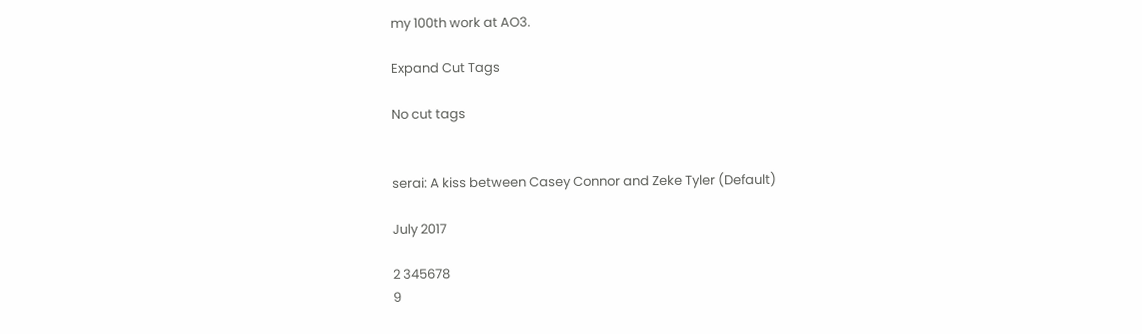my 100th work at AO3.

Expand Cut Tags

No cut tags


serai: A kiss between Casey Connor and Zeke Tyler (Default)

July 2017

2 345678
9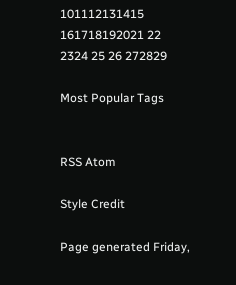101112131415
161718192021 22
2324 25 26 272829

Most Popular Tags


RSS Atom

Style Credit

Page generated Friday,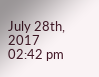July 28th, 2017 02:42 pm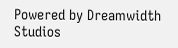Powered by Dreamwidth Studios